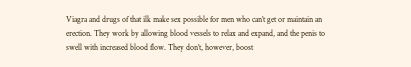Viagra and drugs of that ilk make sex possible for men who can’t get or maintain an erection. They work by allowing blood vessels to relax and expand, and the penis to swell with increased blood flow. They don’t, however, boost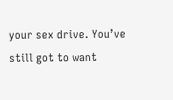your sex drive. You’ve still got to want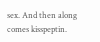sex. And then along comes kisspeptin.